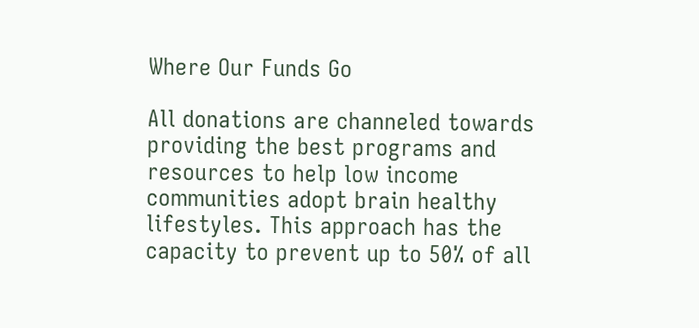Where Our Funds Go

All donations are channeled towards providing the best programs and resources to help low income communities adopt brain healthy lifestyles. This approach has the capacity to prevent up to 50% of all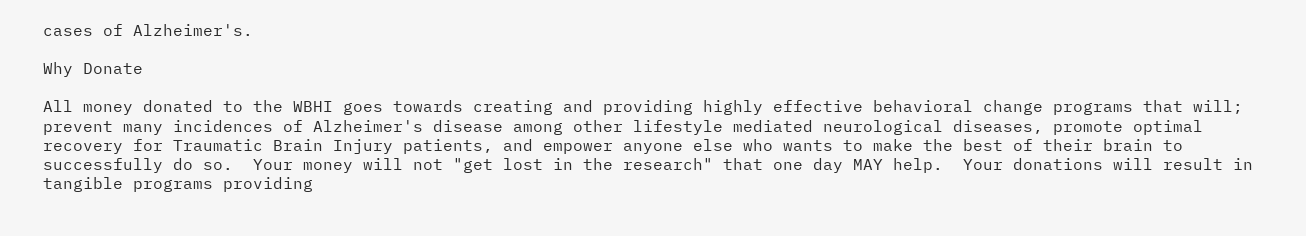cases of Alzheimer's.

Why Donate

All money donated to the WBHI goes towards creating and providing highly effective behavioral change programs that will; prevent many incidences of Alzheimer's disease among other lifestyle mediated neurological diseases, promote optimal recovery for Traumatic Brain Injury patients, and empower anyone else who wants to make the best of their brain to successfully do so.  Your money will not "get lost in the research" that one day MAY help.  Your donations will result in tangible programs providing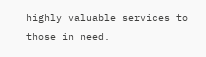highly valuable services to those in need.